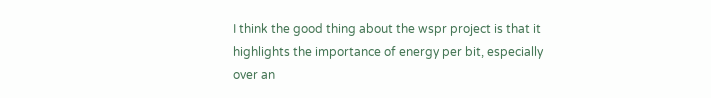I think the good thing about the wspr project is that it highlights the importance of energy per bit, especially over an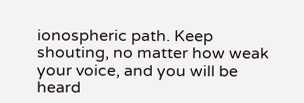ionospheric path. Keep shouting, no matter how weak your voice, and you will be heard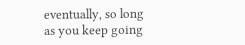eventually, so long as you keep going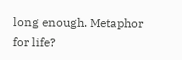long enough. Metaphor for life?